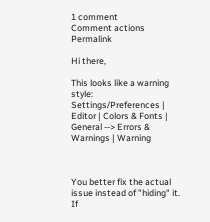1 comment
Comment actions Permalink

Hi there,

This looks like a warning style: Settings/Preferences | Editor | Colors & Fonts | General --> Errors & Warnings | Warning



You better fix the actual issue instead of "hiding" it. If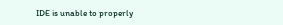IDE is unable to properly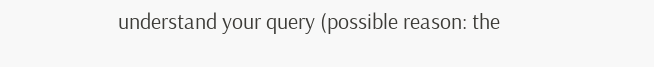understand your query (possible reason: the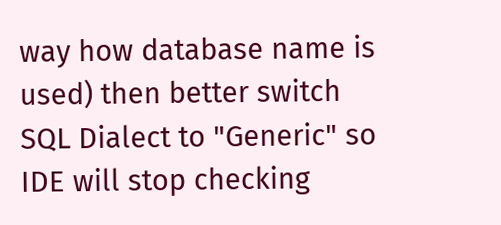way how database name is used) then better switch SQL Dialect to "Generic" so IDE will stop checking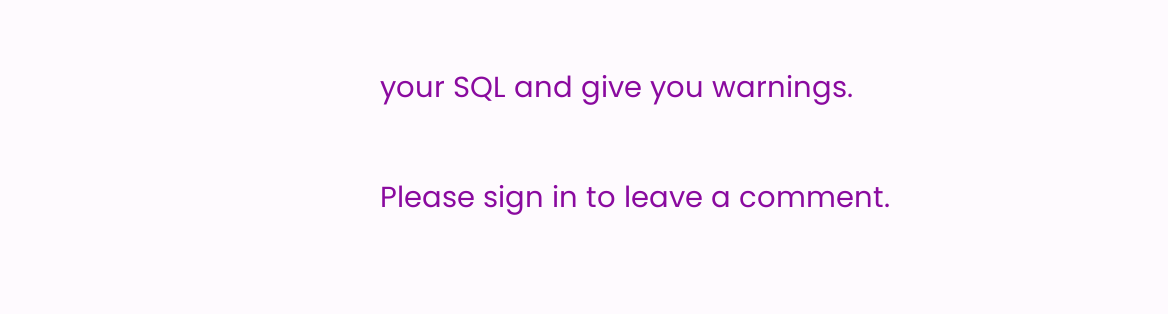your SQL and give you warnings.


Please sign in to leave a comment.